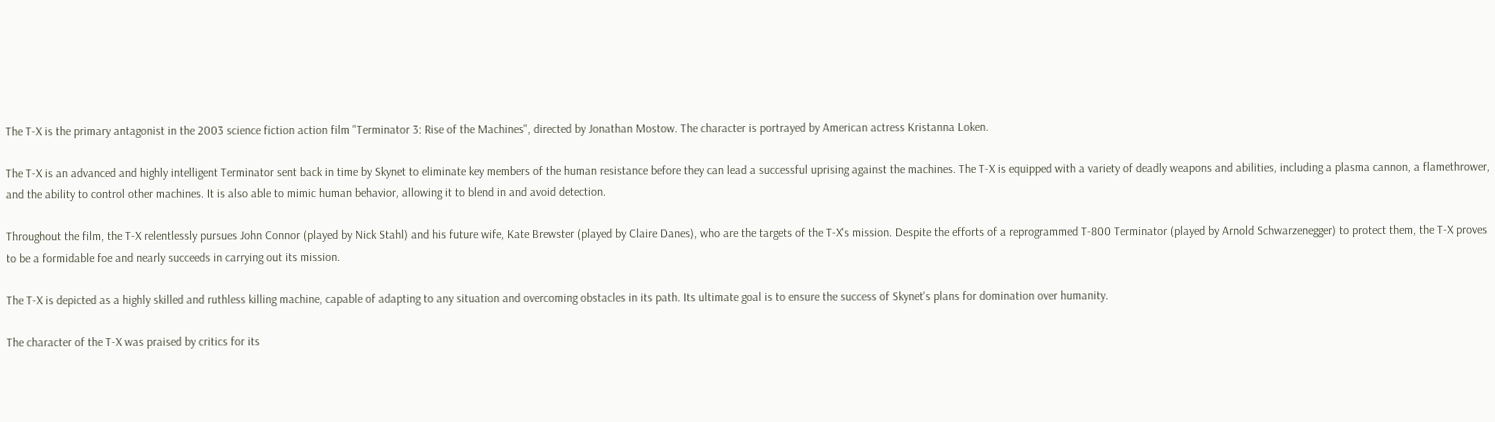The T-X is the primary antagonist in the 2003 science fiction action film "Terminator 3: Rise of the Machines", directed by Jonathan Mostow. The character is portrayed by American actress Kristanna Loken.

The T-X is an advanced and highly intelligent Terminator sent back in time by Skynet to eliminate key members of the human resistance before they can lead a successful uprising against the machines. The T-X is equipped with a variety of deadly weapons and abilities, including a plasma cannon, a flamethrower, and the ability to control other machines. It is also able to mimic human behavior, allowing it to blend in and avoid detection.

Throughout the film, the T-X relentlessly pursues John Connor (played by Nick Stahl) and his future wife, Kate Brewster (played by Claire Danes), who are the targets of the T-X's mission. Despite the efforts of a reprogrammed T-800 Terminator (played by Arnold Schwarzenegger) to protect them, the T-X proves to be a formidable foe and nearly succeeds in carrying out its mission.

The T-X is depicted as a highly skilled and ruthless killing machine, capable of adapting to any situation and overcoming obstacles in its path. Its ultimate goal is to ensure the success of Skynet's plans for domination over humanity.

The character of the T-X was praised by critics for its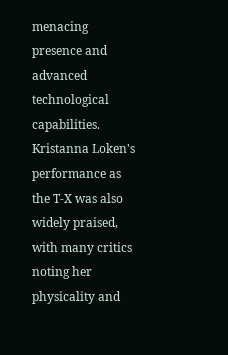menacing presence and advanced technological capabilities. Kristanna Loken's performance as the T-X was also widely praised, with many critics noting her physicality and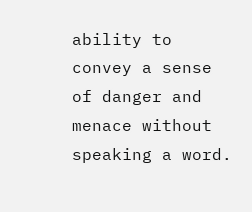ability to convey a sense of danger and menace without speaking a word.